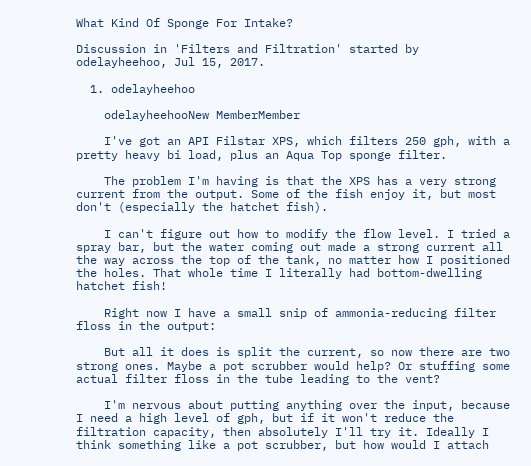What Kind Of Sponge For Intake?

Discussion in 'Filters and Filtration' started by odelayheehoo, Jul 15, 2017.

  1. odelayheehoo

    odelayheehooNew MemberMember

    I've got an API Filstar XPS, which filters 250 gph, with a pretty heavy bi load, plus an Aqua Top sponge filter.

    The problem I'm having is that the XPS has a very strong current from the output. Some of the fish enjoy it, but most don't (especially the hatchet fish).

    I can't figure out how to modify the flow level. I tried a spray bar, but the water coming out made a strong current all the way across the top of the tank, no matter how I positioned the holes. That whole time I literally had bottom-dwelling hatchet fish!

    Right now I have a small snip of ammonia-reducing filter floss in the output:

    But all it does is split the current, so now there are two strong ones. Maybe a pot scrubber would help? Or stuffing some actual filter floss in the tube leading to the vent?

    I'm nervous about putting anything over the input, because I need a high level of gph, but if it won't reduce the filtration capacity, then absolutely I'll try it. Ideally I think something like a pot scrubber, but how would I attach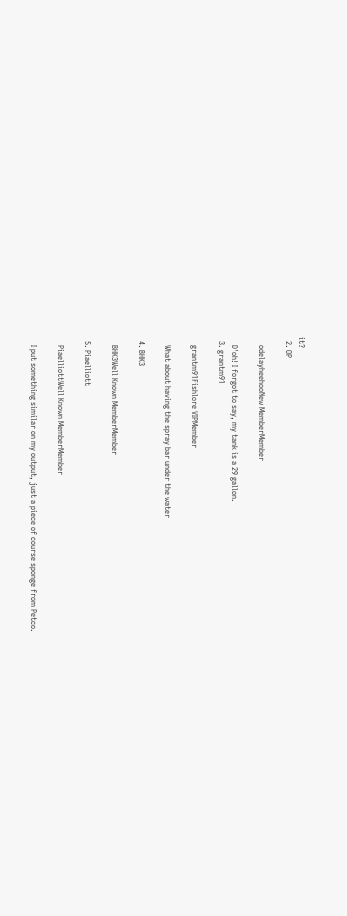it?
  2. OP

    odelayheehooNew MemberMember

    D'oh! I forgot to say, my tank is a 29 gallon.
  3. grantm91

    grantm91Fishlore VIPMember

    What about having the spray bar under the water

  4. BHK3

    BHK3Well Known MemberMember

  5. Piaelliott

    PiaelliottWell Known MemberMember

    I put something similar on my output, just a piece of course sponge from Petco.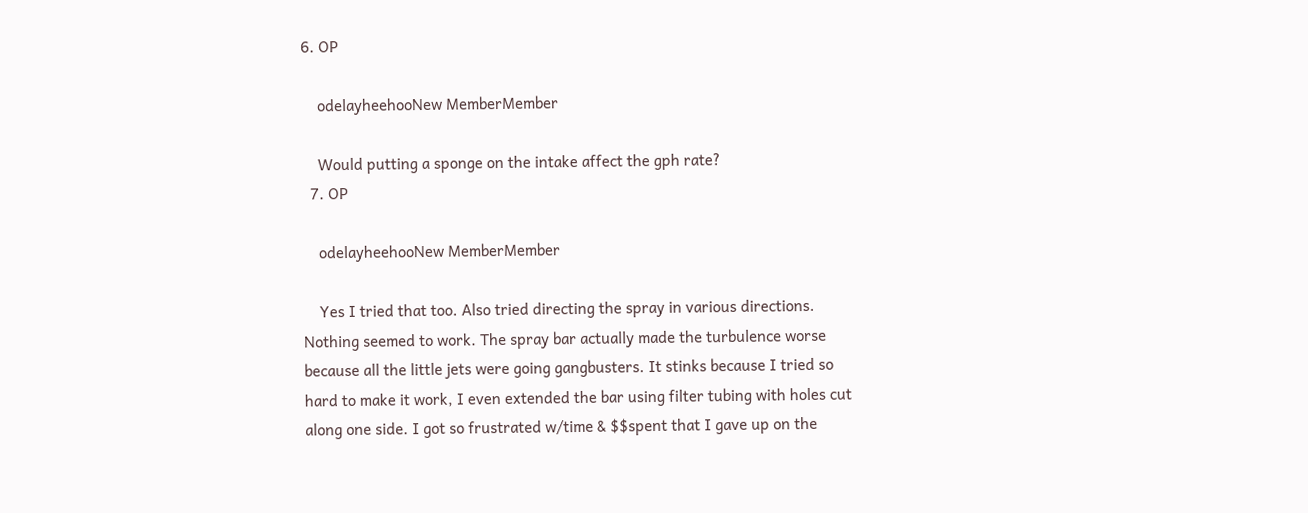6. OP

    odelayheehooNew MemberMember

    Would putting a sponge on the intake affect the gph rate?
  7. OP

    odelayheehooNew MemberMember

    Yes I tried that too. Also tried directing the spray in various directions. Nothing seemed to work. The spray bar actually made the turbulence worse because all the little jets were going gangbusters. It stinks because I tried so hard to make it work, I even extended the bar using filter tubing with holes cut along one side. I got so frustrated w/time & $$spent that I gave up on the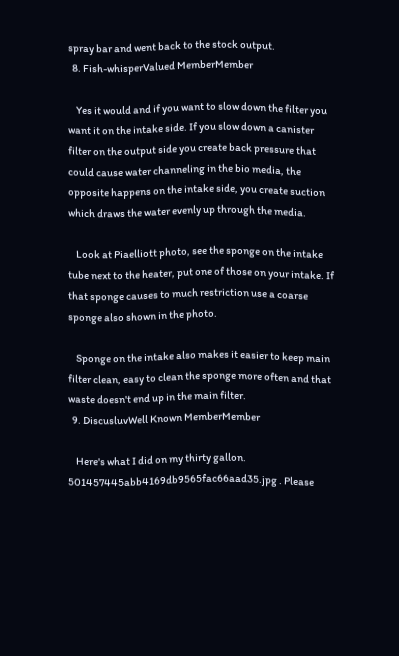spray bar and went back to the stock output.
  8. Fish-whisperValued MemberMember

    Yes it would and if you want to slow down the filter you want it on the intake side. If you slow down a canister filter on the output side you create back pressure that could cause water channeling in the bio media, the opposite happens on the intake side, you create suction which draws the water evenly up through the media.

    Look at Piaelliott photo, see the sponge on the intake tube next to the heater, put one of those on your intake. If that sponge causes to much restriction use a coarse sponge also shown in the photo.

    Sponge on the intake also makes it easier to keep main filter clean, easy to clean the sponge more often and that waste doesn't end up in the main filter.
  9. DiscusluvWell Known MemberMember

    Here's what I did on my thirty gallon. 501457445abb4169db9565fac66aad35.jpg . Please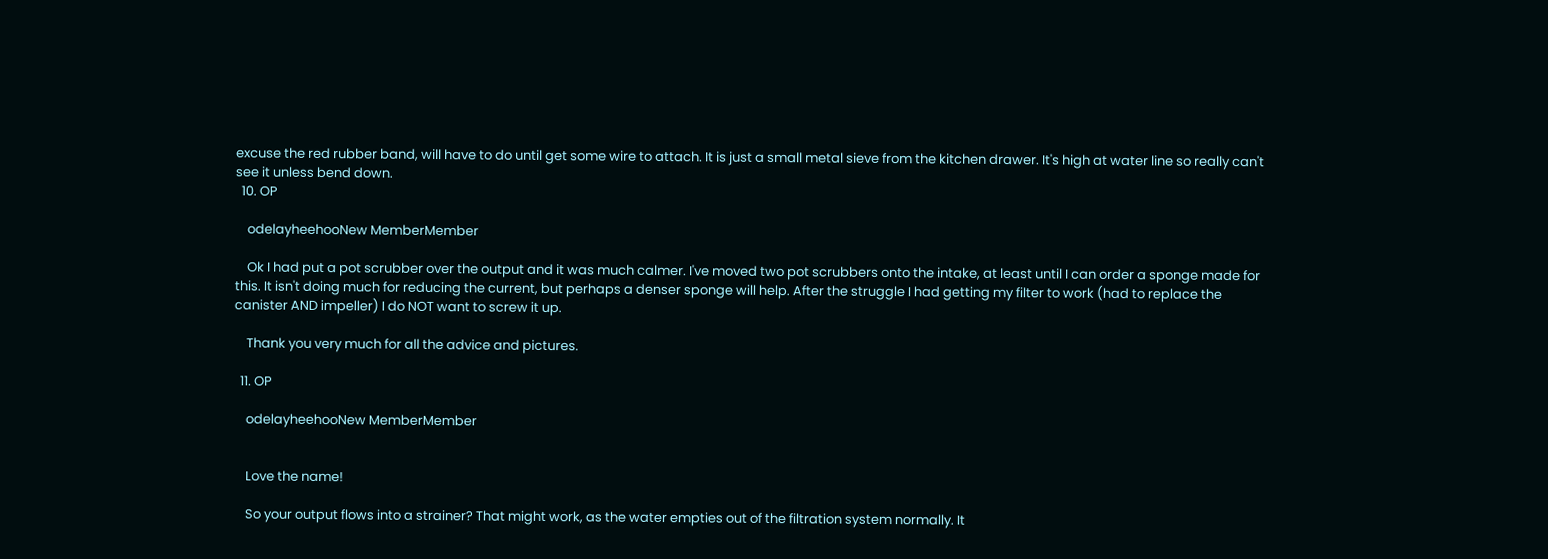excuse the red rubber band, will have to do until get some wire to attach. It is just a small metal sieve from the kitchen drawer. It's high at water line so really can't see it unless bend down.
  10. OP

    odelayheehooNew MemberMember

    Ok I had put a pot scrubber over the output and it was much calmer. I've moved two pot scrubbers onto the intake, at least until I can order a sponge made for this. It isn't doing much for reducing the current, but perhaps a denser sponge will help. After the struggle I had getting my filter to work (had to replace the canister AND impeller) I do NOT want to screw it up.

    Thank you very much for all the advice and pictures.

  11. OP

    odelayheehooNew MemberMember


    Love the name!

    So your output flows into a strainer? That might work, as the water empties out of the filtration system normally. It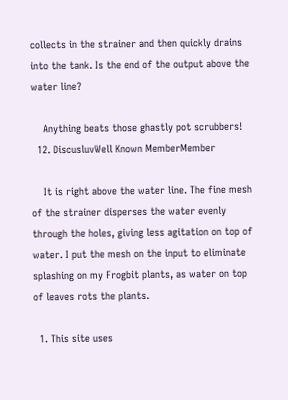collects in the strainer and then quickly drains into the tank. Is the end of the output above the water line?

    Anything beats those ghastly pot scrubbers!
  12. DiscusluvWell Known MemberMember

    It is right above the water line. The fine mesh of the strainer disperses the water evenly through the holes, giving less agitation on top of water. I put the mesh on the input to eliminate splashing on my Frogbit plants, as water on top of leaves rots the plants.

  1. This site uses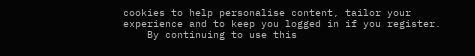cookies to help personalise content, tailor your experience and to keep you logged in if you register.
    By continuing to use this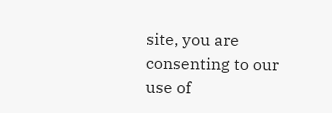site, you are consenting to our use of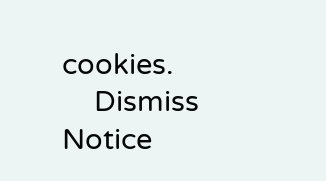cookies.
    Dismiss Notice